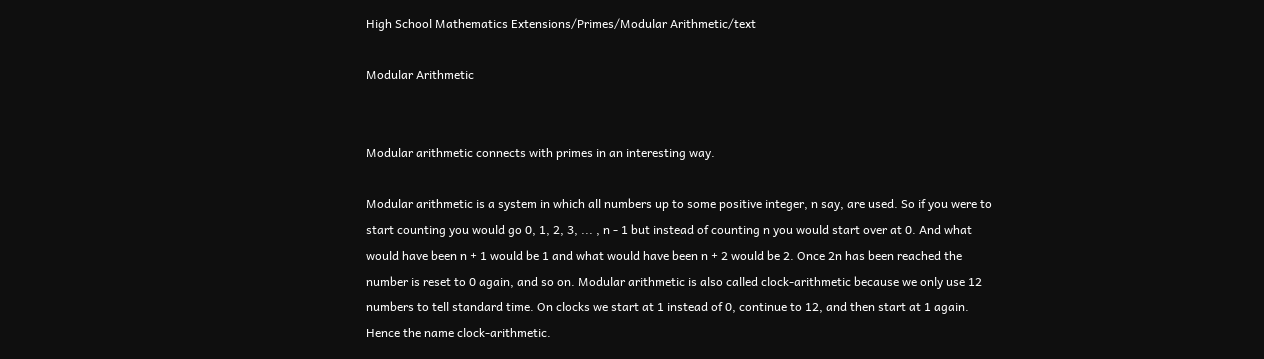High School Mathematics Extensions/Primes/Modular Arithmetic/text

Modular Arithmetic


Modular arithmetic connects with primes in an interesting way.

Modular arithmetic is a system in which all numbers up to some positive integer, n say, are used. So if you were to start counting you would go 0, 1, 2, 3, ... , n - 1 but instead of counting n you would start over at 0. And what would have been n + 1 would be 1 and what would have been n + 2 would be 2. Once 2n has been reached the number is reset to 0 again, and so on. Modular arithmetic is also called clock-arithmetic because we only use 12 numbers to tell standard time. On clocks we start at 1 instead of 0, continue to 12, and then start at 1 again. Hence the name clock-arithmetic.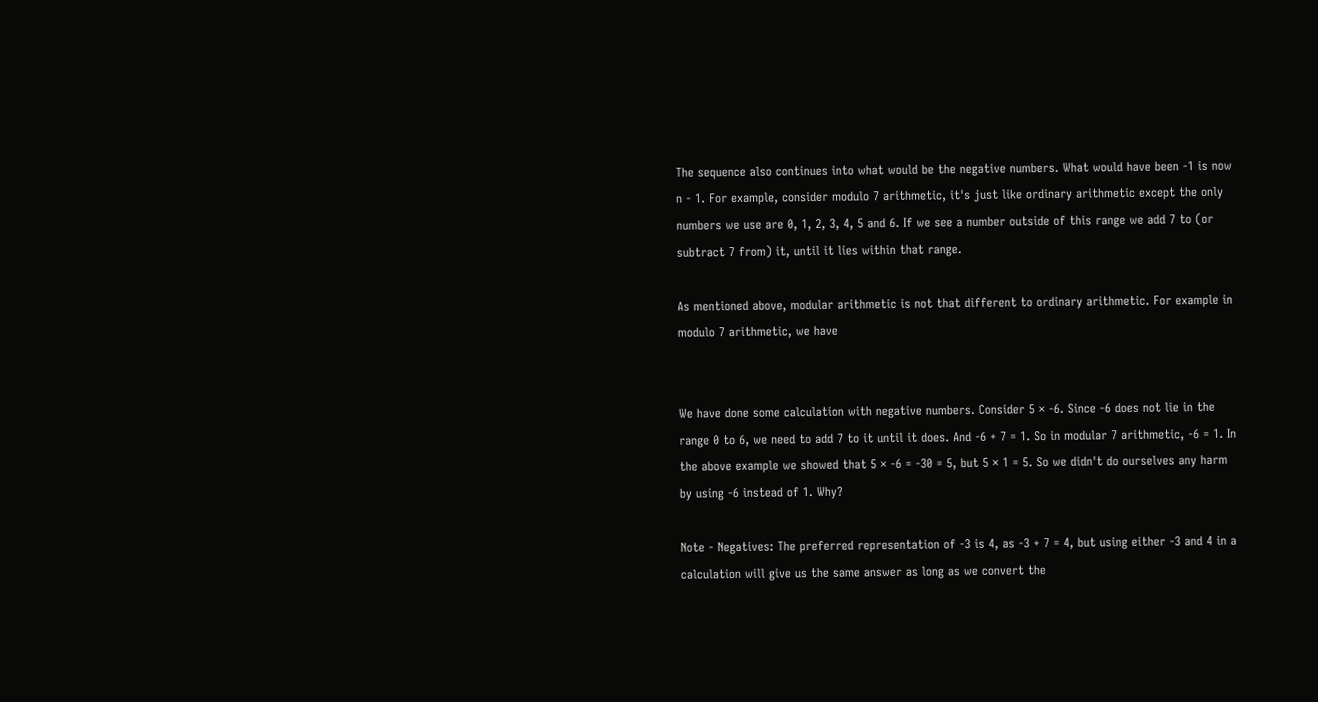The sequence also continues into what would be the negative numbers. What would have been -1 is now n - 1. For example, consider modulo 7 arithmetic, it's just like ordinary arithmetic except the only numbers we use are 0, 1, 2, 3, 4, 5 and 6. If we see a number outside of this range we add 7 to (or subtract 7 from) it, until it lies within that range.

As mentioned above, modular arithmetic is not that different to ordinary arithmetic. For example in modulo 7 arithmetic, we have


We have done some calculation with negative numbers. Consider 5 × -6. Since -6 does not lie in the range 0 to 6, we need to add 7 to it until it does. And -6 + 7 = 1. So in modular 7 arithmetic, -6 = 1. In the above example we showed that 5 × -6 = -30 = 5, but 5 × 1 = 5. So we didn't do ourselves any harm by using -6 instead of 1. Why?

Note - Negatives: The preferred representation of -3 is 4, as -3 + 7 = 4, but using either -3 and 4 in a calculation will give us the same answer as long as we convert the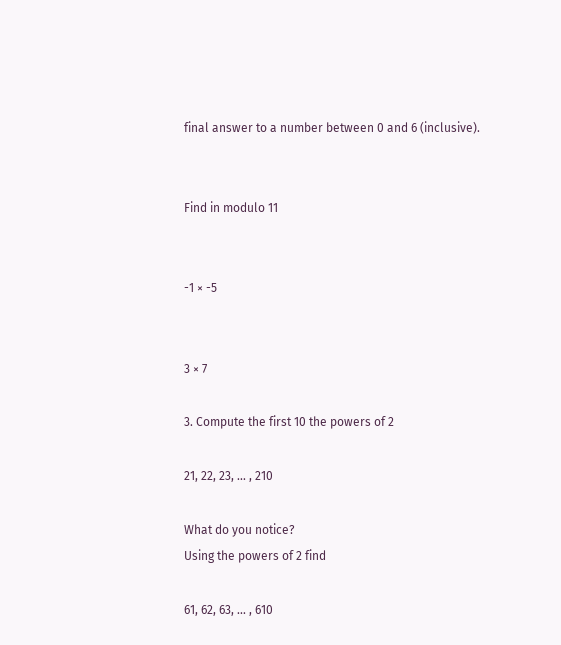final answer to a number between 0 and 6 (inclusive).


Find in modulo 11


-1 × -5


3 × 7

3. Compute the first 10 the powers of 2

21, 22, 23, ... , 210

What do you notice?
Using the powers of 2 find

61, 62, 63, ... , 610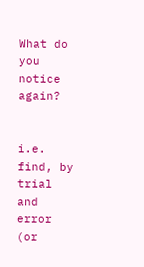What do you notice again?


i.e. find, by trial and error (or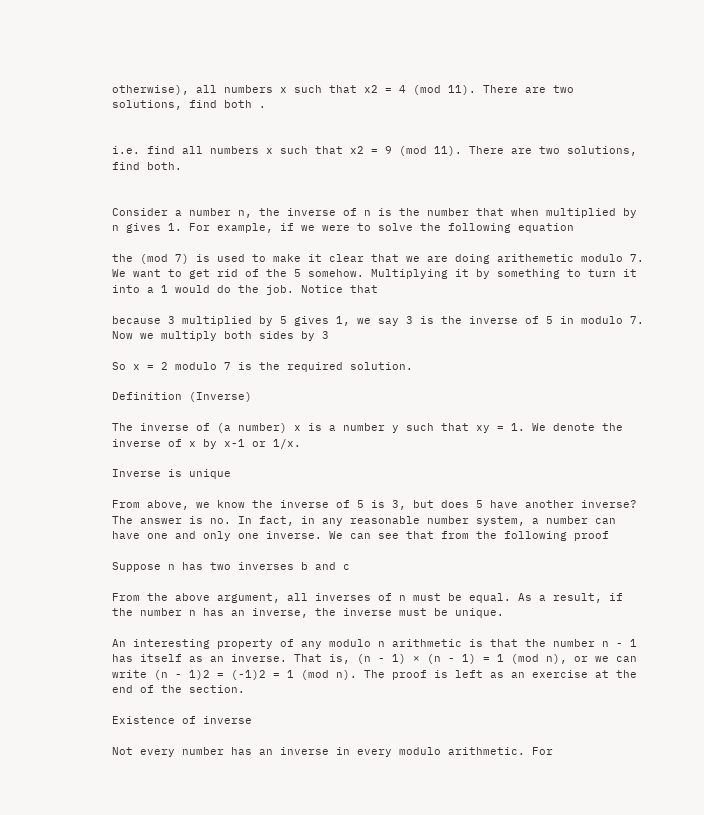otherwise), all numbers x such that x2 = 4 (mod 11). There are two solutions, find both .


i.e. find all numbers x such that x2 = 9 (mod 11). There are two solutions, find both.


Consider a number n, the inverse of n is the number that when multiplied by n gives 1. For example, if we were to solve the following equation

the (mod 7) is used to make it clear that we are doing arithemetic modulo 7. We want to get rid of the 5 somehow. Multiplying it by something to turn it into a 1 would do the job. Notice that

because 3 multiplied by 5 gives 1, we say 3 is the inverse of 5 in modulo 7. Now we multiply both sides by 3

So x = 2 modulo 7 is the required solution.

Definition (Inverse)

The inverse of (a number) x is a number y such that xy = 1. We denote the inverse of x by x-1 or 1/x.

Inverse is unique

From above, we know the inverse of 5 is 3, but does 5 have another inverse? The answer is no. In fact, in any reasonable number system, a number can have one and only one inverse. We can see that from the following proof

Suppose n has two inverses b and c

From the above argument, all inverses of n must be equal. As a result, if the number n has an inverse, the inverse must be unique.

An interesting property of any modulo n arithmetic is that the number n - 1 has itself as an inverse. That is, (n - 1) × (n - 1) = 1 (mod n), or we can write (n - 1)2 = (-1)2 = 1 (mod n). The proof is left as an exercise at the end of the section.

Existence of inverse

Not every number has an inverse in every modulo arithmetic. For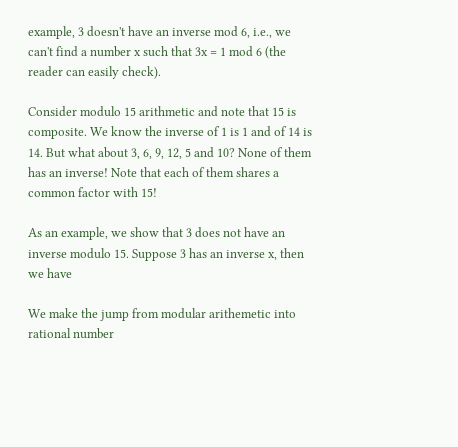example, 3 doesn't have an inverse mod 6, i.e., we can't find a number x such that 3x = 1 mod 6 (the reader can easily check).

Consider modulo 15 arithmetic and note that 15 is composite. We know the inverse of 1 is 1 and of 14 is 14. But what about 3, 6, 9, 12, 5 and 10? None of them has an inverse! Note that each of them shares a common factor with 15!

As an example, we show that 3 does not have an inverse modulo 15. Suppose 3 has an inverse x, then we have

We make the jump from modular arithemetic into rational number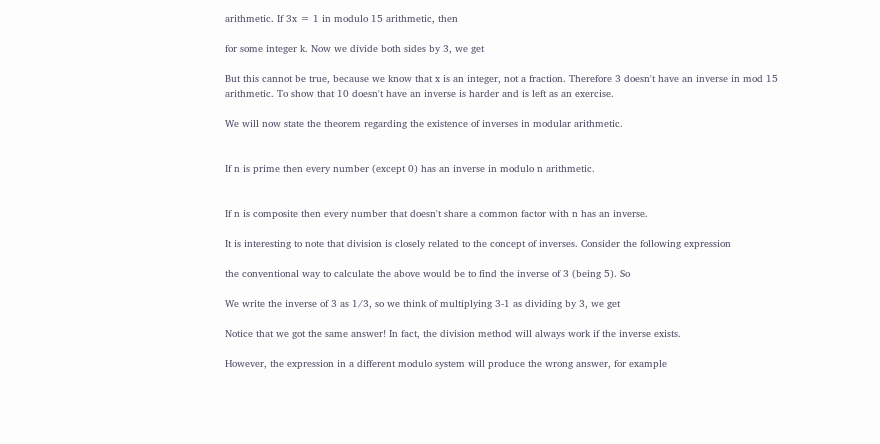arithmetic. If 3x = 1 in modulo 15 arithmetic, then

for some integer k. Now we divide both sides by 3, we get

But this cannot be true, because we know that x is an integer, not a fraction. Therefore 3 doesn't have an inverse in mod 15 arithmetic. To show that 10 doesn't have an inverse is harder and is left as an exercise.

We will now state the theorem regarding the existence of inverses in modular arithmetic.


If n is prime then every number (except 0) has an inverse in modulo n arithmetic.


If n is composite then every number that doesn't share a common factor with n has an inverse.

It is interesting to note that division is closely related to the concept of inverses. Consider the following expression

the conventional way to calculate the above would be to find the inverse of 3 (being 5). So

We write the inverse of 3 as 1/3, so we think of multiplying 3-1 as dividing by 3, we get

Notice that we got the same answer! In fact, the division method will always work if the inverse exists.

However, the expression in a different modulo system will produce the wrong answer, for example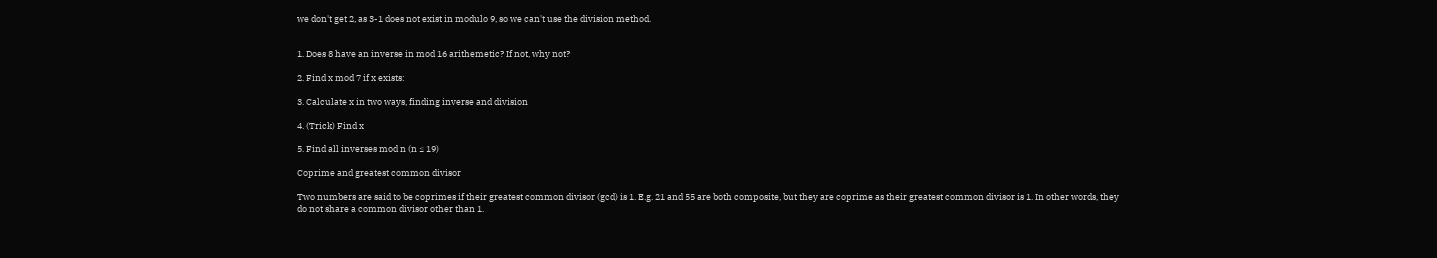we don't get 2, as 3-1 does not exist in modulo 9, so we can't use the division method.


1. Does 8 have an inverse in mod 16 arithemetic? If not, why not?

2. Find x mod 7 if x exists:

3. Calculate x in two ways, finding inverse and division

4. (Trick) Find x

5. Find all inverses mod n (n ≤ 19)

Coprime and greatest common divisor

Two numbers are said to be coprimes if their greatest common divisor (gcd) is 1. E.g. 21 and 55 are both composite, but they are coprime as their greatest common divisor is 1. In other words, they do not share a common divisor other than 1.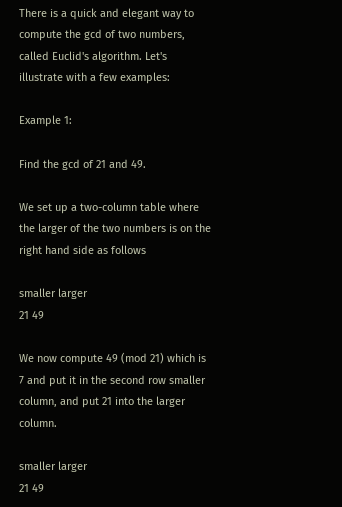There is a quick and elegant way to compute the gcd of two numbers, called Euclid's algorithm. Let's illustrate with a few examples:

Example 1:

Find the gcd of 21 and 49.

We set up a two-column table where the larger of the two numbers is on the right hand side as follows

smaller larger
21 49

We now compute 49 (mod 21) which is 7 and put it in the second row smaller column, and put 21 into the larger column.

smaller larger
21 49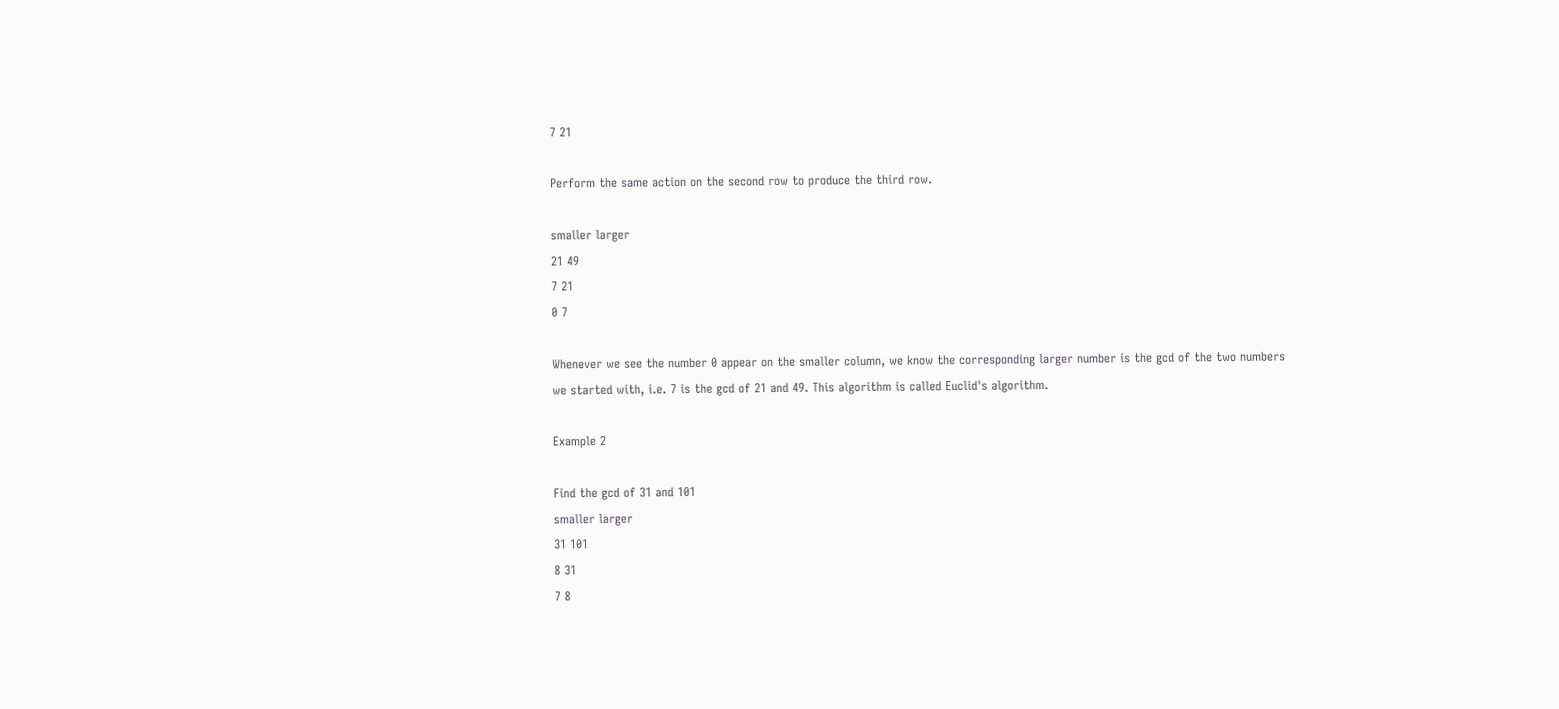7 21

Perform the same action on the second row to produce the third row.

smaller larger
21 49
7 21
0 7

Whenever we see the number 0 appear on the smaller column, we know the corresponding larger number is the gcd of the two numbers we started with, i.e. 7 is the gcd of 21 and 49. This algorithm is called Euclid's algorithm.

Example 2

Find the gcd of 31 and 101
smaller larger
31 101
8 31
7 8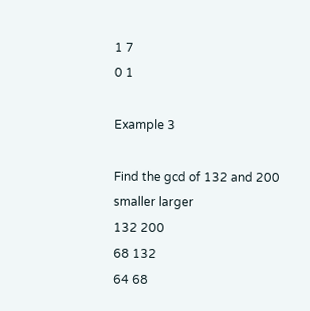1 7
0 1

Example 3

Find the gcd of 132 and 200
smaller larger
132 200
68 132
64 68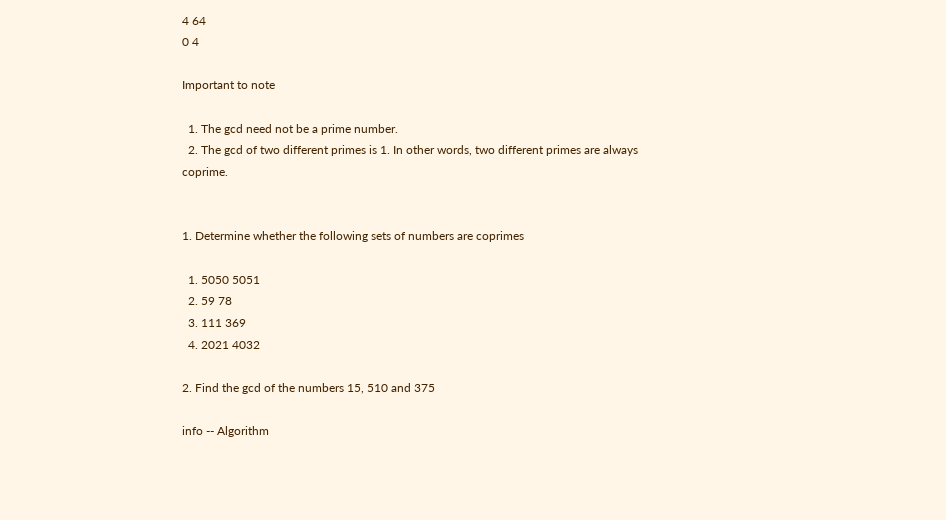4 64
0 4

Important to note

  1. The gcd need not be a prime number.
  2. The gcd of two different primes is 1. In other words, two different primes are always coprime.


1. Determine whether the following sets of numbers are coprimes

  1. 5050 5051
  2. 59 78
  3. 111 369
  4. 2021 4032

2. Find the gcd of the numbers 15, 510 and 375

info -- Algorithm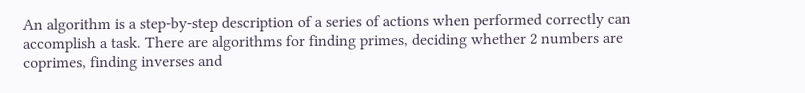An algorithm is a step-by-step description of a series of actions when performed correctly can accomplish a task. There are algorithms for finding primes, deciding whether 2 numbers are coprimes, finding inverses and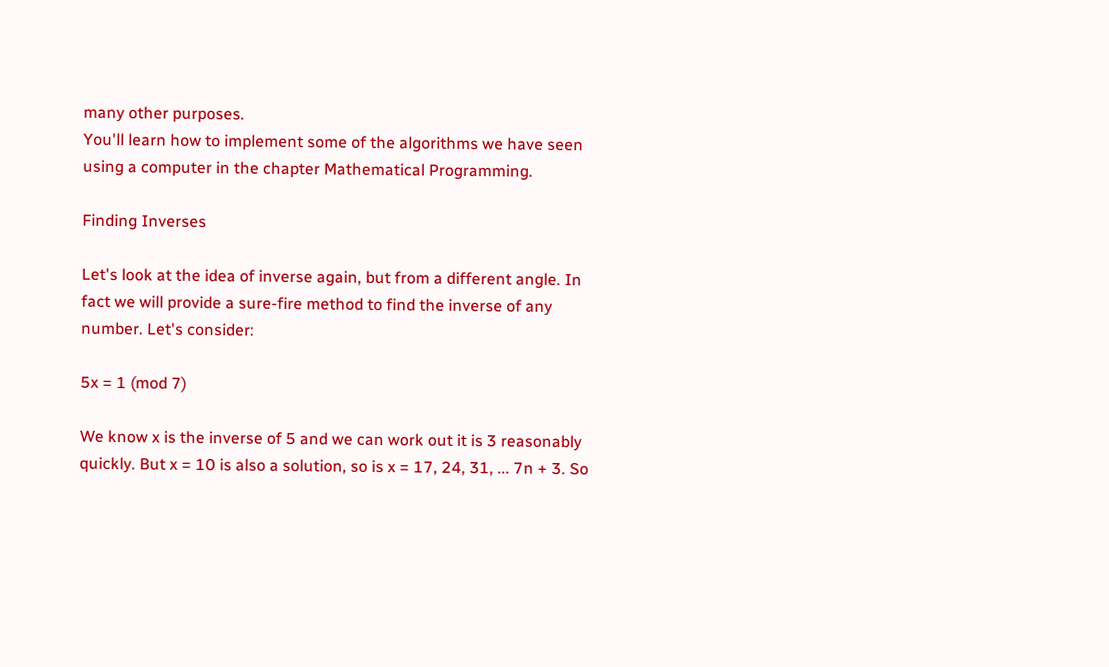many other purposes.
You'll learn how to implement some of the algorithms we have seen using a computer in the chapter Mathematical Programming.

Finding Inverses

Let's look at the idea of inverse again, but from a different angle. In fact we will provide a sure-fire method to find the inverse of any number. Let's consider:

5x = 1 (mod 7)

We know x is the inverse of 5 and we can work out it is 3 reasonably quickly. But x = 10 is also a solution, so is x = 17, 24, 31, ... 7n + 3. So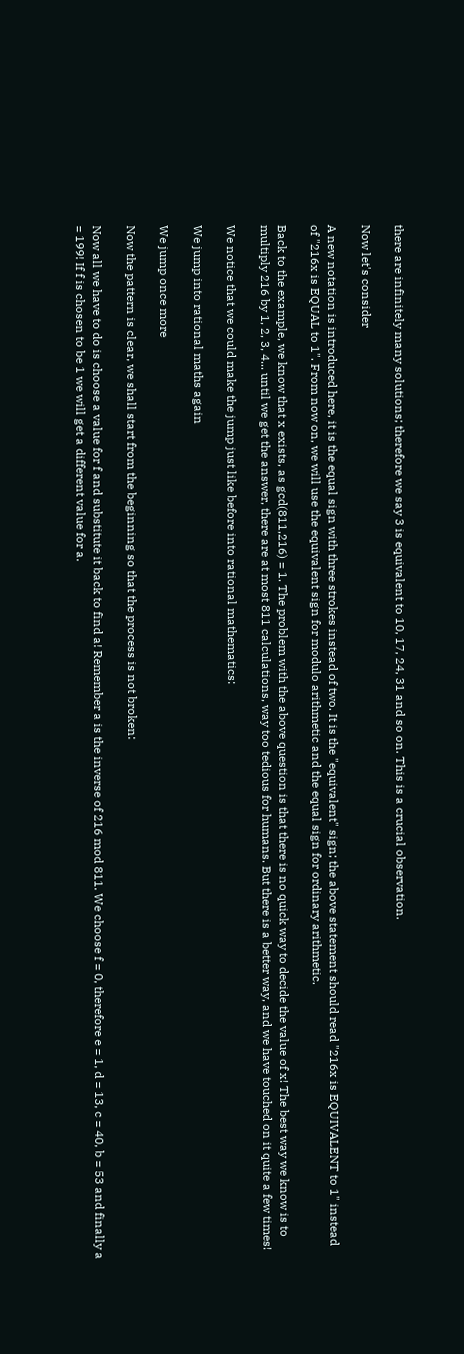there are infinitely many solutions; therefore we say 3 is equivalent to 10, 17, 24, 31 and so on. This is a crucial observation.

Now let's consider

A new notation is introduced here, it is the equal sign with three strokes instead of two. It is the "equivalent" sign; the above statement should read "216x is EQUIVALENT to 1" instead of "216x is EQUAL to 1". From now on, we will use the equivalent sign for modulo arithmetic and the equal sign for ordinary arithmetic.

Back to the example, we know that x exists, as gcd(811,216) = 1. The problem with the above question is that there is no quick way to decide the value of x! The best way we know is to multiply 216 by 1, 2, 3, 4... until we get the answer, there are at most 811 calculations, way too tedious for humans. But there is a better way, and we have touched on it quite a few times!

We notice that we could make the jump just like before into rational mathematics:

We jump into rational maths again

We jump once more

Now the pattern is clear, we shall start from the beginning so that the process is not broken:

Now all we have to do is choose a value for f and substitute it back to find a! Remember a is the inverse of 216 mod 811. We choose f = 0, therefore e = 1, d = 13, c = 40, b = 53 and finally a = 199! If f is chosen to be 1 we will get a different value for a.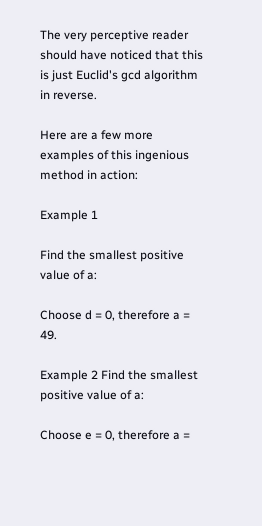The very perceptive reader should have noticed that this is just Euclid's gcd algorithm in reverse.

Here are a few more examples of this ingenious method in action:

Example 1

Find the smallest positive value of a:

Choose d = 0, therefore a = 49.

Example 2 Find the smallest positive value of a:

Choose e = 0, therefore a =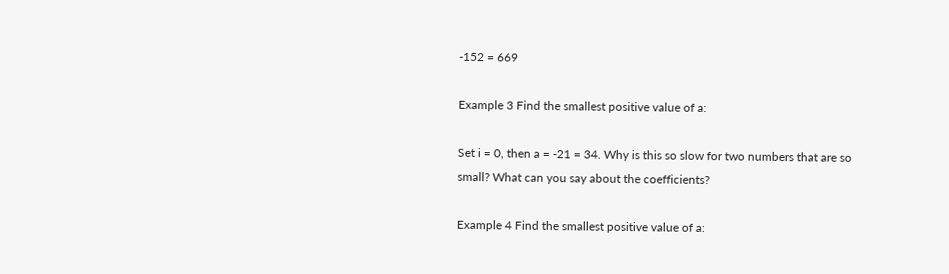-152 = 669

Example 3 Find the smallest positive value of a:

Set i = 0, then a = -21 = 34. Why is this so slow for two numbers that are so small? What can you say about the coefficients?

Example 4 Find the smallest positive value of a: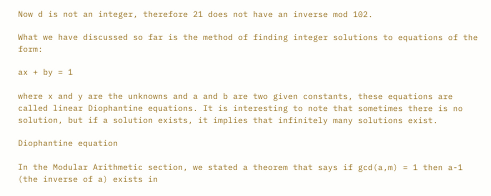Now d is not an integer, therefore 21 does not have an inverse mod 102.

What we have discussed so far is the method of finding integer solutions to equations of the form:

ax + by = 1

where x and y are the unknowns and a and b are two given constants, these equations are called linear Diophantine equations. It is interesting to note that sometimes there is no solution, but if a solution exists, it implies that infinitely many solutions exist.

Diophantine equation

In the Modular Arithmetic section, we stated a theorem that says if gcd(a,m) = 1 then a-1 (the inverse of a) exists in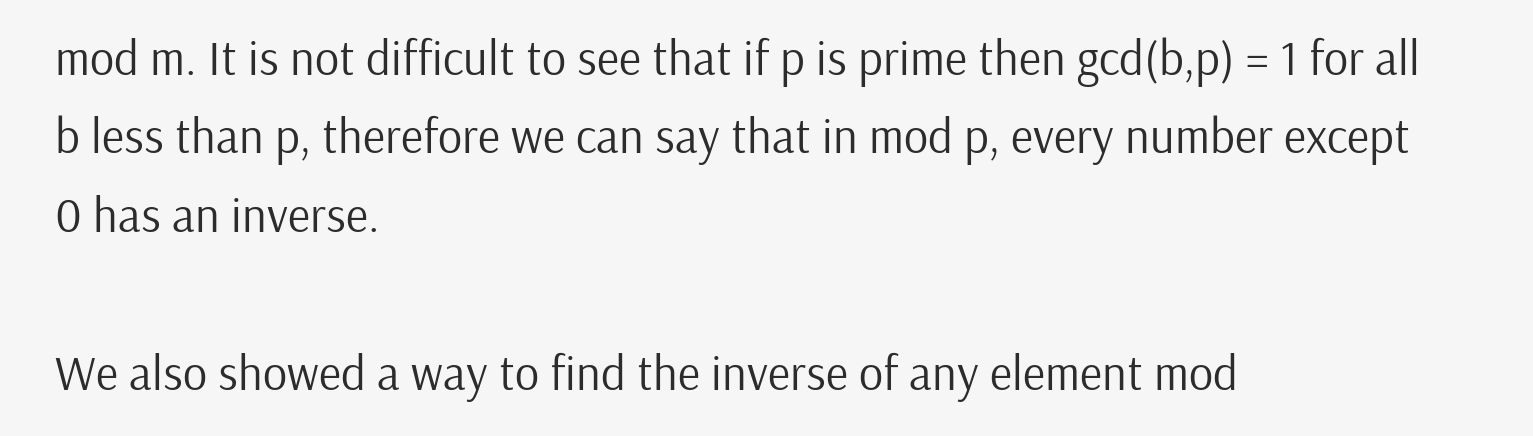mod m. It is not difficult to see that if p is prime then gcd(b,p) = 1 for all b less than p, therefore we can say that in mod p, every number except 0 has an inverse.

We also showed a way to find the inverse of any element mod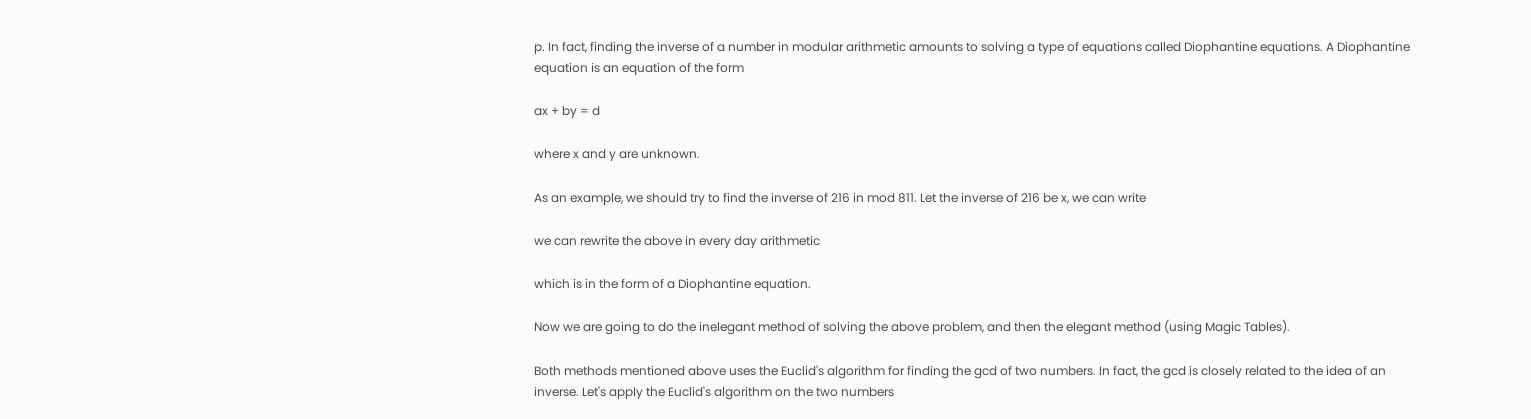p. In fact, finding the inverse of a number in modular arithmetic amounts to solving a type of equations called Diophantine equations. A Diophantine equation is an equation of the form

ax + by = d

where x and y are unknown.

As an example, we should try to find the inverse of 216 in mod 811. Let the inverse of 216 be x, we can write

we can rewrite the above in every day arithmetic

which is in the form of a Diophantine equation.

Now we are going to do the inelegant method of solving the above problem, and then the elegant method (using Magic Tables).

Both methods mentioned above uses the Euclid's algorithm for finding the gcd of two numbers. In fact, the gcd is closely related to the idea of an inverse. Let's apply the Euclid's algorithm on the two numbers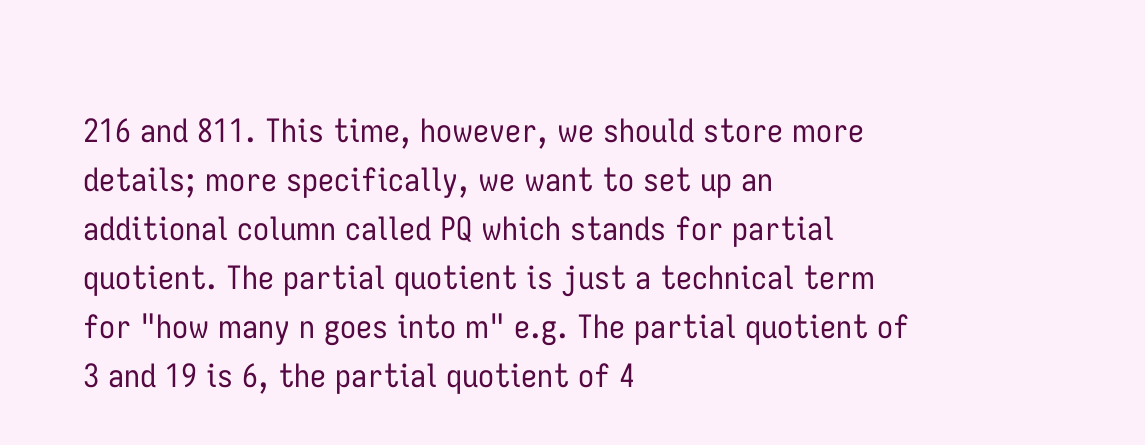216 and 811. This time, however, we should store more details; more specifically, we want to set up an additional column called PQ which stands for partial quotient. The partial quotient is just a technical term for "how many n goes into m" e.g. The partial quotient of 3 and 19 is 6, the partial quotient of 4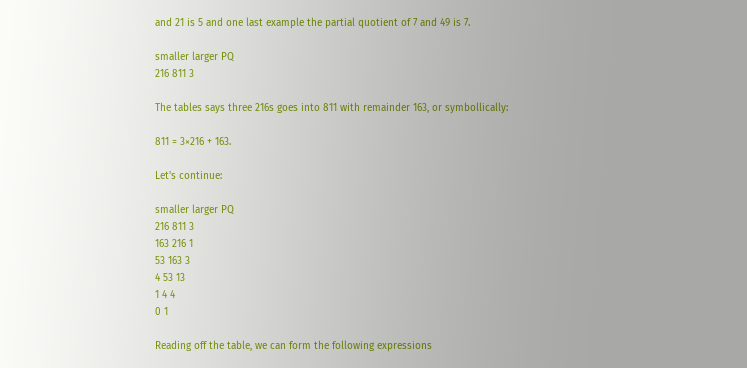and 21 is 5 and one last example the partial quotient of 7 and 49 is 7.

smaller larger PQ
216 811 3

The tables says three 216s goes into 811 with remainder 163, or symbollically:

811 = 3×216 + 163.

Let's continue:

smaller larger PQ
216 811 3
163 216 1
53 163 3
4 53 13
1 4 4
0 1

Reading off the table, we can form the following expressions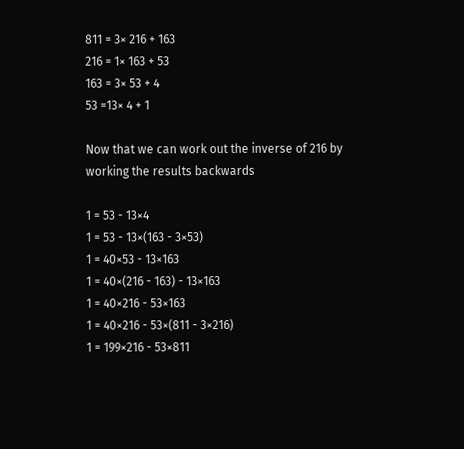811 = 3× 216 + 163
216 = 1× 163 + 53
163 = 3× 53 + 4
53 =13× 4 + 1

Now that we can work out the inverse of 216 by working the results backwards

1 = 53 - 13×4
1 = 53 - 13×(163 - 3×53)
1 = 40×53 - 13×163
1 = 40×(216 - 163) - 13×163
1 = 40×216 - 53×163
1 = 40×216 - 53×(811 - 3×216)
1 = 199×216 - 53×811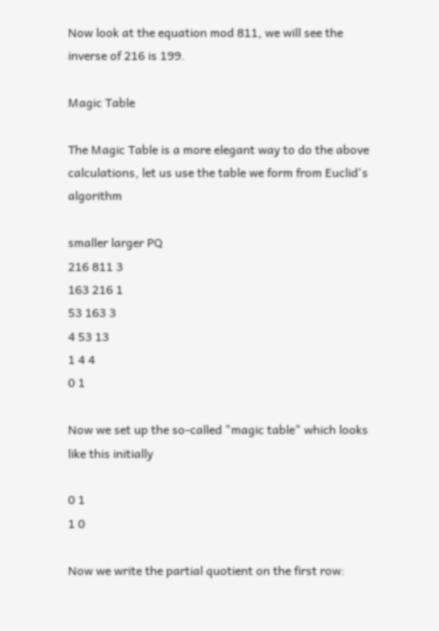Now look at the equation mod 811, we will see the inverse of 216 is 199.

Magic Table

The Magic Table is a more elegant way to do the above calculations, let us use the table we form from Euclid's algorithm

smaller larger PQ
216 811 3
163 216 1
53 163 3
4 53 13
1 4 4
0 1

Now we set up the so-called "magic table" which looks like this initially

0 1
1 0

Now we write the partial quotient on the first row: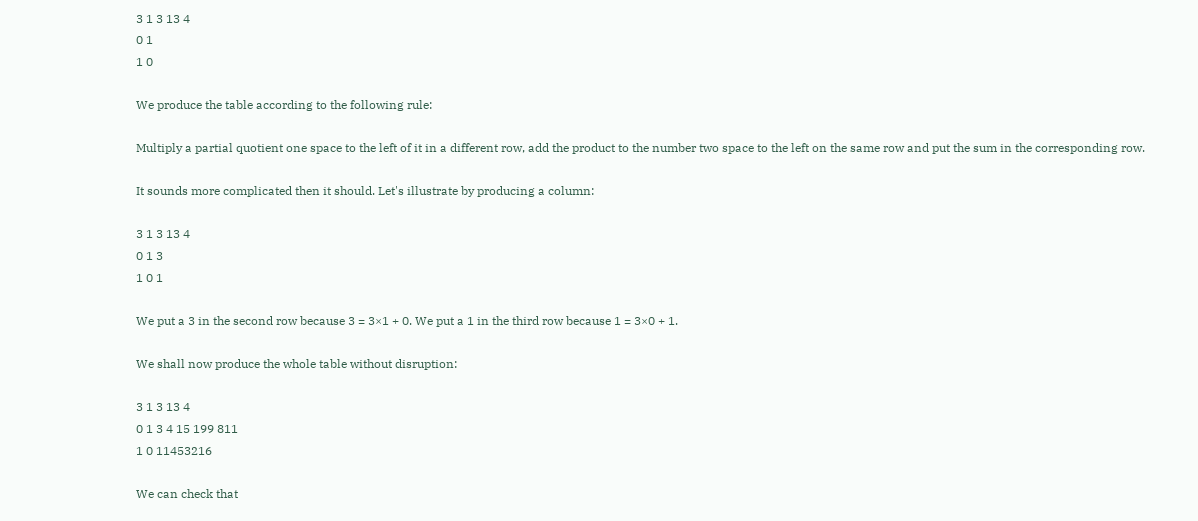3 1 3 13 4
0 1
1 0

We produce the table according to the following rule:

Multiply a partial quotient one space to the left of it in a different row, add the product to the number two space to the left on the same row and put the sum in the corresponding row.

It sounds more complicated then it should. Let's illustrate by producing a column:

3 1 3 13 4
0 1 3
1 0 1

We put a 3 in the second row because 3 = 3×1 + 0. We put a 1 in the third row because 1 = 3×0 + 1.

We shall now produce the whole table without disruption:

3 1 3 13 4
0 1 3 4 15 199 811
1 0 11453216

We can check that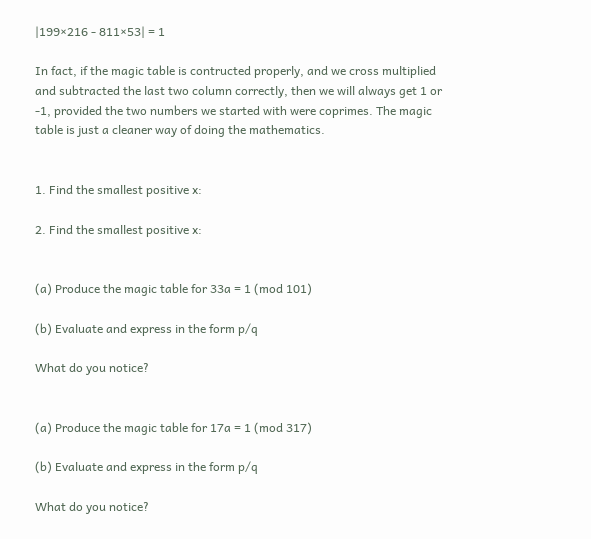|199×216 - 811×53| = 1

In fact, if the magic table is contructed properly, and we cross multiplied and subtracted the last two column correctly, then we will always get 1 or -1, provided the two numbers we started with were coprimes. The magic table is just a cleaner way of doing the mathematics.


1. Find the smallest positive x:

2. Find the smallest positive x:


(a) Produce the magic table for 33a = 1 (mod 101)

(b) Evaluate and express in the form p/q

What do you notice?


(a) Produce the magic table for 17a = 1 (mod 317)

(b) Evaluate and express in the form p/q

What do you notice?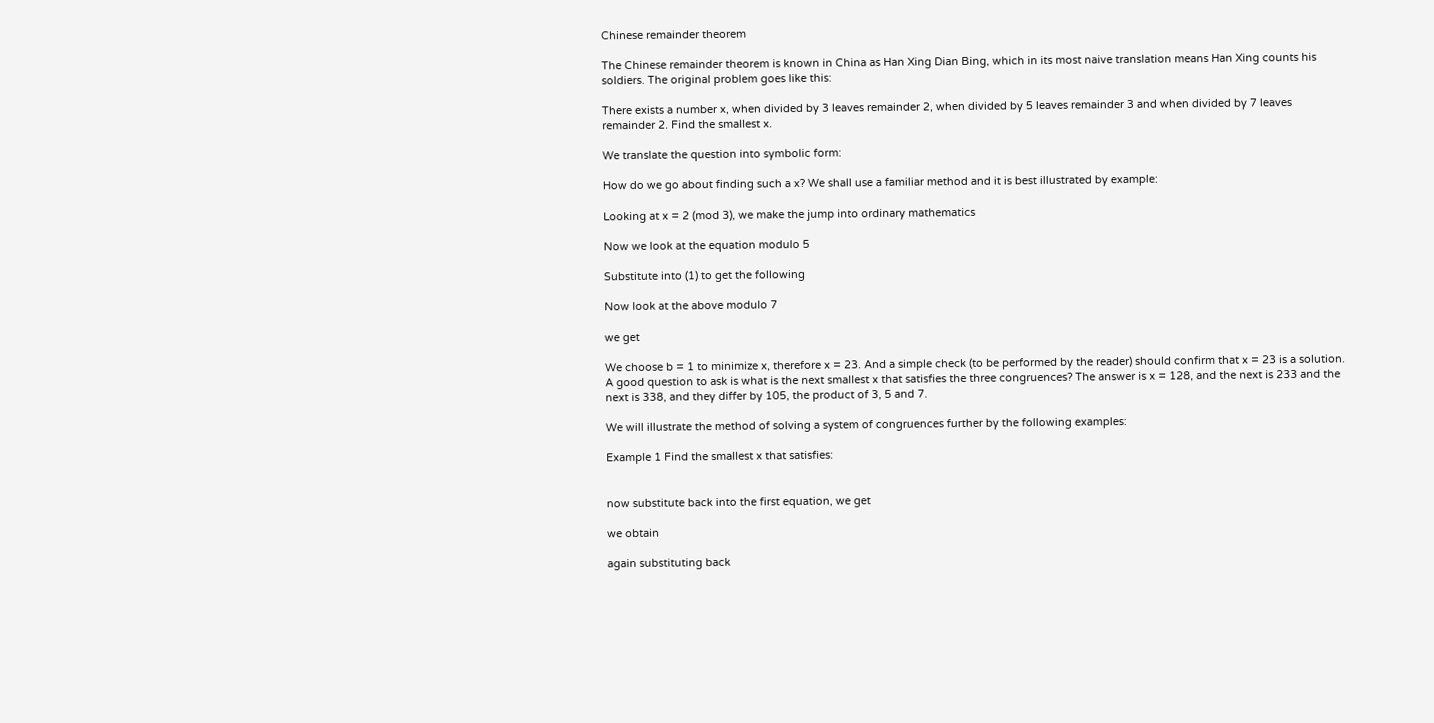Chinese remainder theorem

The Chinese remainder theorem is known in China as Han Xing Dian Bing, which in its most naive translation means Han Xing counts his soldiers. The original problem goes like this:

There exists a number x, when divided by 3 leaves remainder 2, when divided by 5 leaves remainder 3 and when divided by 7 leaves remainder 2. Find the smallest x.

We translate the question into symbolic form:

How do we go about finding such a x? We shall use a familiar method and it is best illustrated by example:

Looking at x = 2 (mod 3), we make the jump into ordinary mathematics

Now we look at the equation modulo 5

Substitute into (1) to get the following

Now look at the above modulo 7

we get

We choose b = 1 to minimize x, therefore x = 23. And a simple check (to be performed by the reader) should confirm that x = 23 is a solution. A good question to ask is what is the next smallest x that satisfies the three congruences? The answer is x = 128, and the next is 233 and the next is 338, and they differ by 105, the product of 3, 5 and 7.

We will illustrate the method of solving a system of congruences further by the following examples:

Example 1 Find the smallest x that satisfies:


now substitute back into the first equation, we get

we obtain

again substituting back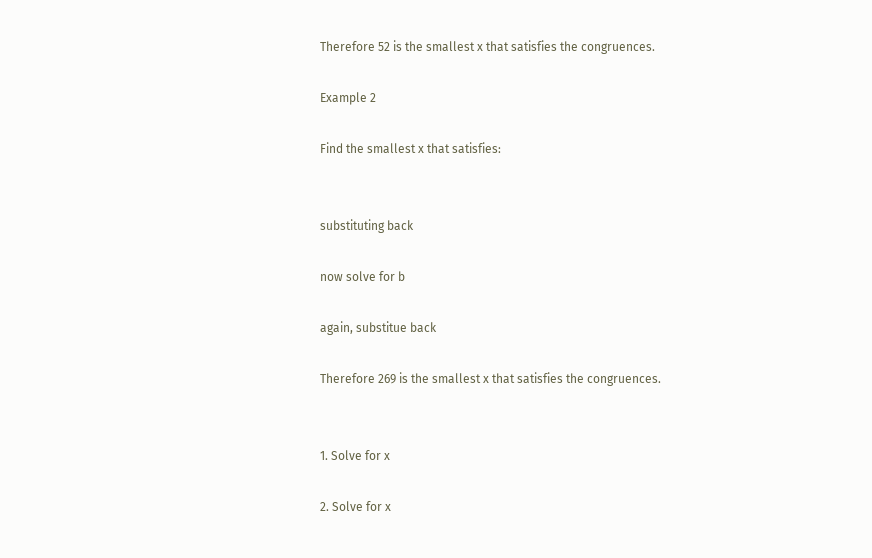Therefore 52 is the smallest x that satisfies the congruences.

Example 2

Find the smallest x that satisfies:


substituting back

now solve for b

again, substitue back

Therefore 269 is the smallest x that satisfies the congruences.


1. Solve for x

2. Solve for x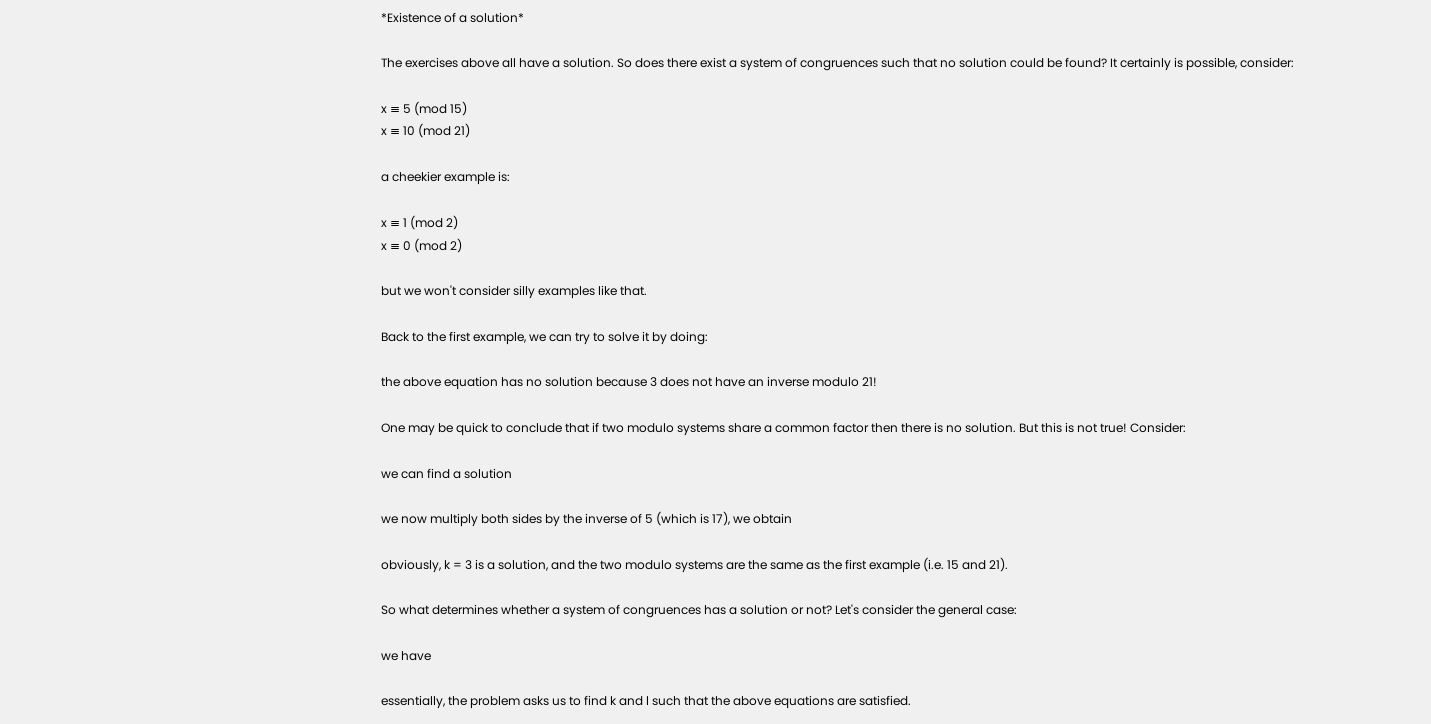*Existence of a solution*

The exercises above all have a solution. So does there exist a system of congruences such that no solution could be found? It certainly is possible, consider:

x ≡ 5 (mod 15)
x ≡ 10 (mod 21)

a cheekier example is:

x ≡ 1 (mod 2)
x ≡ 0 (mod 2)

but we won't consider silly examples like that.

Back to the first example, we can try to solve it by doing:

the above equation has no solution because 3 does not have an inverse modulo 21!

One may be quick to conclude that if two modulo systems share a common factor then there is no solution. But this is not true! Consider:

we can find a solution

we now multiply both sides by the inverse of 5 (which is 17), we obtain

obviously, k = 3 is a solution, and the two modulo systems are the same as the first example (i.e. 15 and 21).

So what determines whether a system of congruences has a solution or not? Let's consider the general case:

we have

essentially, the problem asks us to find k and l such that the above equations are satisfied.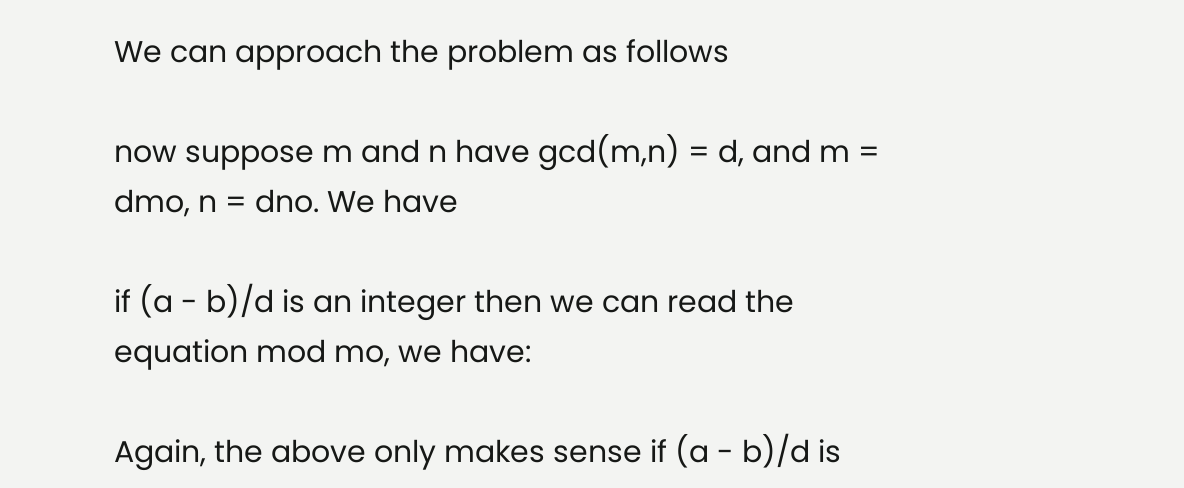We can approach the problem as follows

now suppose m and n have gcd(m,n) = d, and m = dmo, n = dno. We have

if (a - b)/d is an integer then we can read the equation mod mo, we have:

Again, the above only makes sense if (a - b)/d is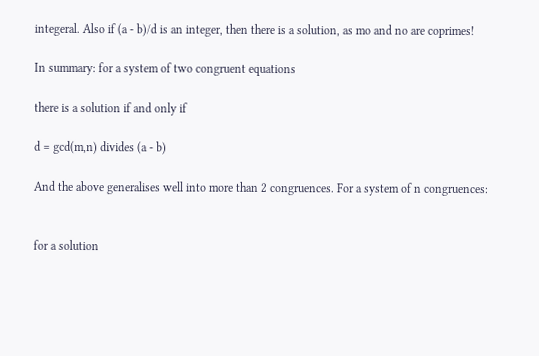integeral. Also if (a - b)/d is an integer, then there is a solution, as mo and no are coprimes!

In summary: for a system of two congruent equations

there is a solution if and only if

d = gcd(m,n) divides (a - b)

And the above generalises well into more than 2 congruences. For a system of n congruences:


for a solution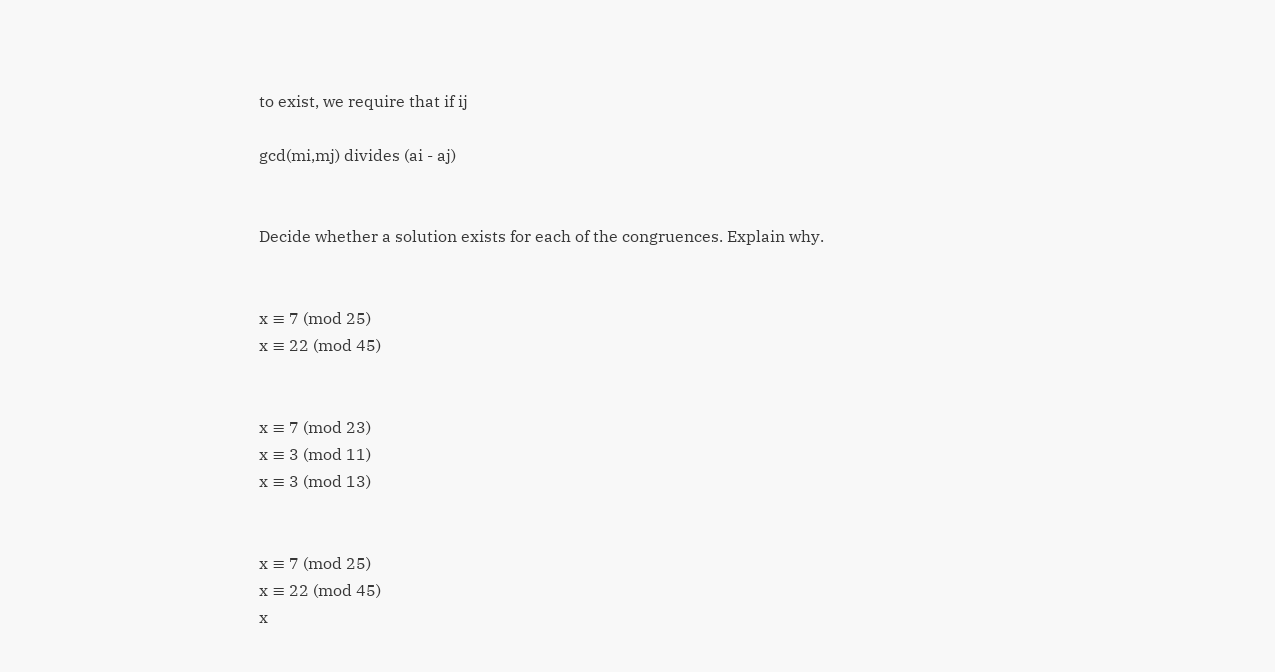to exist, we require that if ij

gcd(mi,mj) divides (ai - aj)


Decide whether a solution exists for each of the congruences. Explain why.


x ≡ 7 (mod 25)
x ≡ 22 (mod 45)


x ≡ 7 (mod 23)
x ≡ 3 (mod 11)
x ≡ 3 (mod 13)


x ≡ 7 (mod 25)
x ≡ 22 (mod 45)
x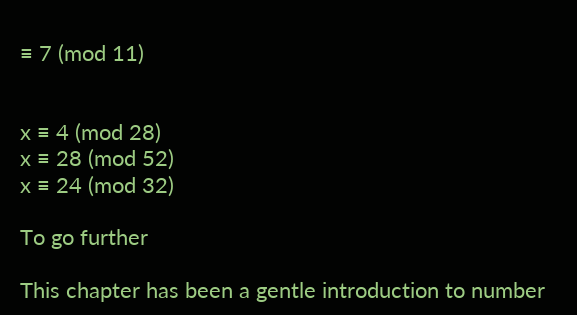≡ 7 (mod 11)


x ≡ 4 (mod 28)
x ≡ 28 (mod 52)
x ≡ 24 (mod 32)

To go further

This chapter has been a gentle introduction to number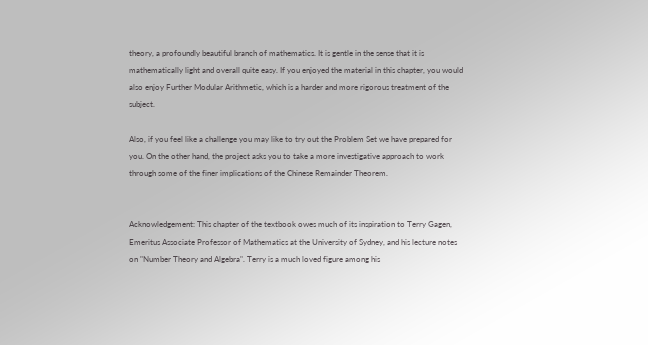theory, a profoundly beautiful branch of mathematics. It is gentle in the sense that it is mathematically light and overall quite easy. If you enjoyed the material in this chapter, you would also enjoy Further Modular Arithmetic, which is a harder and more rigorous treatment of the subject.

Also, if you feel like a challenge you may like to try out the Problem Set we have prepared for you. On the other hand, the project asks you to take a more investigative approach to work through some of the finer implications of the Chinese Remainder Theorem.


Acknowledgement: This chapter of the textbook owes much of its inspiration to Terry Gagen, Emeritus Associate Professor of Mathematics at the University of Sydney, and his lecture notes on "Number Theory and Algebra". Terry is a much loved figure among his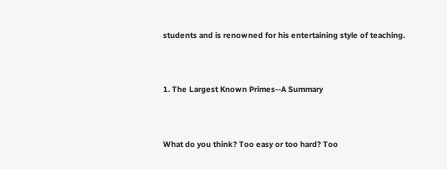students and is renowned for his entertaining style of teaching.


1. The Largest Known Primes--A Summary


What do you think? Too easy or too hard? Too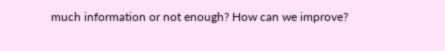much information or not enough? How can we improve?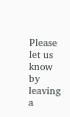Please let us know by leaving a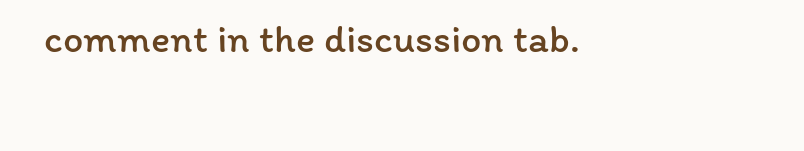comment in the discussion tab.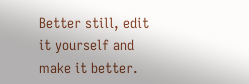Better still, edit it yourself and make it better.